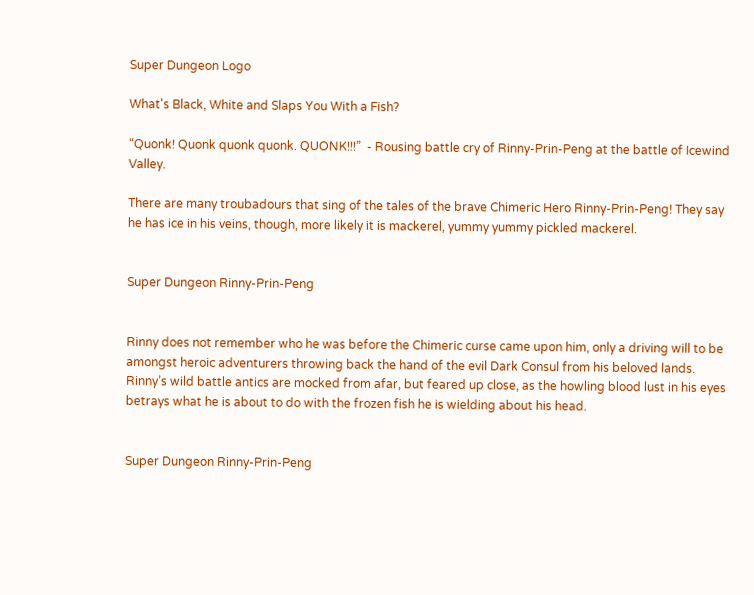Super Dungeon Logo

What's Black, White and Slaps You With a Fish?

“Quonk! Quonk quonk quonk. QUONK!!!”  - Rousing battle cry of Rinny-Prin-Peng at the battle of Icewind Valley.

There are many troubadours that sing of the tales of the brave Chimeric Hero Rinny-Prin-Peng! They say he has ice in his veins, though, more likely it is mackerel, yummy yummy pickled mackerel.


Super Dungeon Rinny-Prin-Peng


Rinny does not remember who he was before the Chimeric curse came upon him, only a driving will to be amongst heroic adventurers throwing back the hand of the evil Dark Consul from his beloved lands. Rinny’s wild battle antics are mocked from afar, but feared up close, as the howling blood lust in his eyes betrays what he is about to do with the frozen fish he is wielding about his head.


Super Dungeon Rinny-Prin-Peng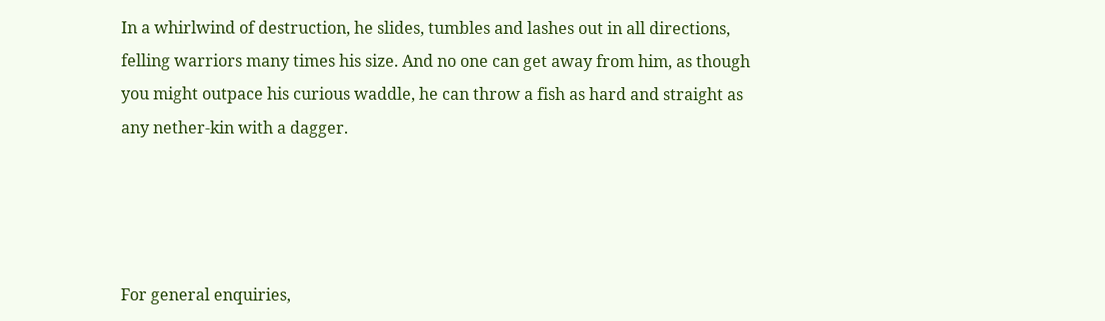In a whirlwind of destruction, he slides, tumbles and lashes out in all directions, felling warriors many times his size. And no one can get away from him, as though you might outpace his curious waddle, he can throw a fish as hard and straight as any nether-kin with a dagger.




For general enquiries,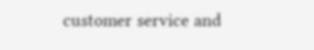customer service and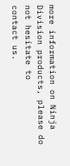more information on Ninja Division products, please do not hesitate to
contact us.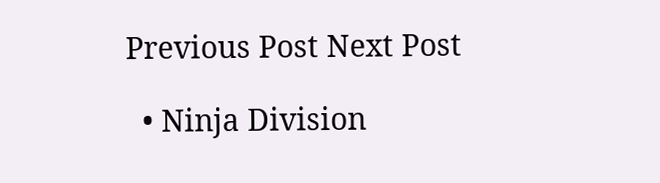Previous Post Next Post

  • Ninja Division